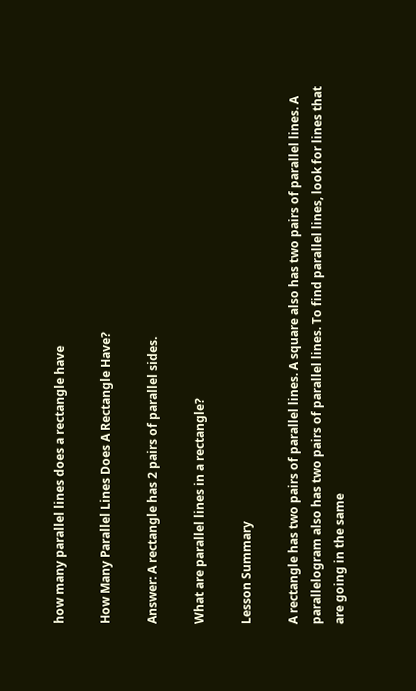how many parallel lines does a rectangle have

How Many Parallel Lines Does A Rectangle Have?

Answer: A rectangle has 2 pairs of parallel sides.

What are parallel lines in a rectangle?

Lesson Summary

A rectangle has two pairs of parallel lines. A square also has two pairs of parallel lines. A parallelogram also has two pairs of parallel lines. To find parallel lines, look for lines that are going in the same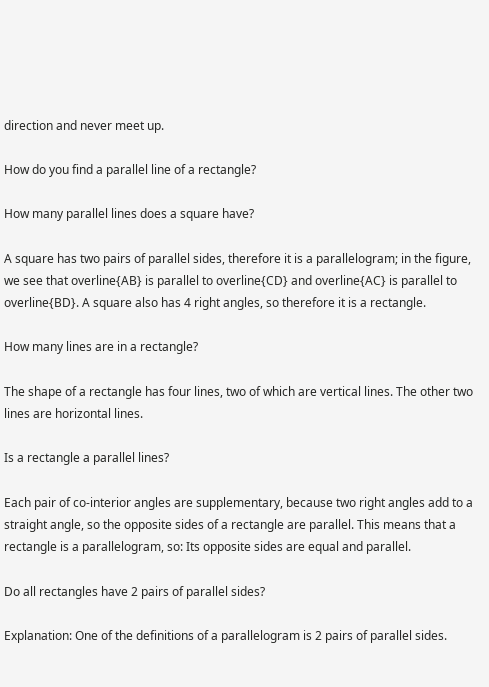direction and never meet up.

How do you find a parallel line of a rectangle?

How many parallel lines does a square have?

A square has two pairs of parallel sides, therefore it is a parallelogram; in the figure, we see that overline{AB} is parallel to overline{CD} and overline{AC} is parallel to overline{BD}. A square also has 4 right angles, so therefore it is a rectangle.

How many lines are in a rectangle?

The shape of a rectangle has four lines, two of which are vertical lines. The other two lines are horizontal lines.

Is a rectangle a parallel lines?

Each pair of co-interior angles are supplementary, because two right angles add to a straight angle, so the opposite sides of a rectangle are parallel. This means that a rectangle is a parallelogram, so: Its opposite sides are equal and parallel.

Do all rectangles have 2 pairs of parallel sides?

Explanation: One of the definitions of a parallelogram is 2 pairs of parallel sides.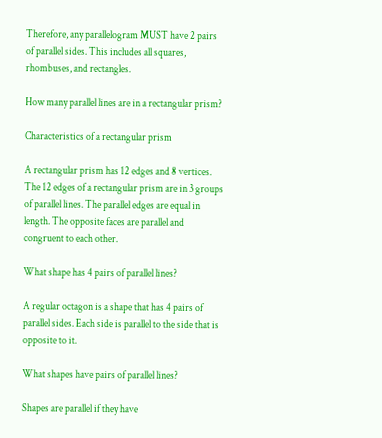Therefore, any parallelogram MUST have 2 pairs of parallel sides. This includes all squares, rhombuses, and rectangles.

How many parallel lines are in a rectangular prism?

Characteristics of a rectangular prism

A rectangular prism has 12 edges and 8 vertices. The 12 edges of a rectangular prism are in 3 groups of parallel lines. The parallel edges are equal in length. The opposite faces are parallel and congruent to each other.

What shape has 4 pairs of parallel lines?

A regular octagon is a shape that has 4 pairs of parallel sides. Each side is parallel to the side that is opposite to it.

What shapes have pairs of parallel lines?

Shapes are parallel if they have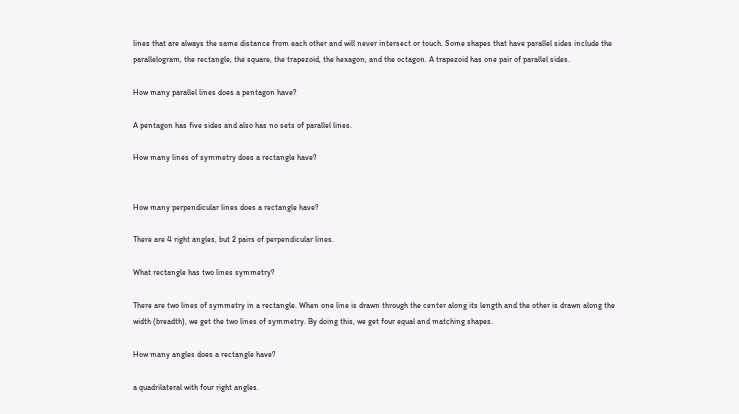lines that are always the same distance from each other and will never intersect or touch. Some shapes that have parallel sides include the parallelogram, the rectangle, the square, the trapezoid, the hexagon, and the octagon. A trapezoid has one pair of parallel sides.

How many parallel lines does a pentagon have?

A pentagon has five sides and also has no sets of parallel lines.

How many lines of symmetry does a rectangle have?


How many perpendicular lines does a rectangle have?

There are 4 right angles, but 2 pairs of perpendicular lines.

What rectangle has two lines symmetry?

There are two lines of symmetry in a rectangle. When one line is drawn through the center along its length and the other is drawn along the width (breadth), we get the two lines of symmetry. By doing this, we get four equal and matching shapes.

How many angles does a rectangle have?

a quadrilateral with four right angles.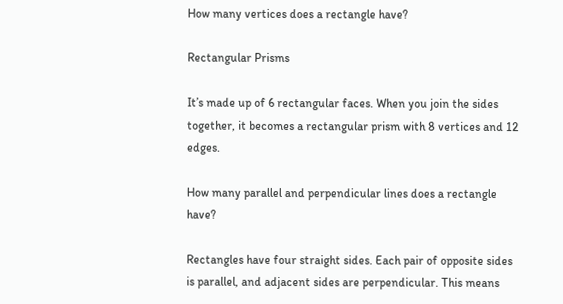How many vertices does a rectangle have?

Rectangular Prisms

It’s made up of 6 rectangular faces. When you join the sides together, it becomes a rectangular prism with 8 vertices and 12 edges.

How many parallel and perpendicular lines does a rectangle have?

Rectangles have four straight sides. Each pair of opposite sides is parallel, and adjacent sides are perpendicular. This means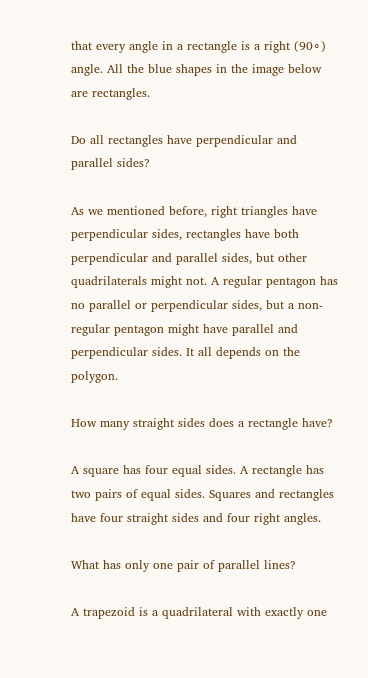that every angle in a rectangle is a right (90∘) angle. All the blue shapes in the image below are rectangles.

Do all rectangles have perpendicular and parallel sides?

As we mentioned before, right triangles have perpendicular sides, rectangles have both perpendicular and parallel sides, but other quadrilaterals might not. A regular pentagon has no parallel or perpendicular sides, but a non-regular pentagon might have parallel and perpendicular sides. It all depends on the polygon.

How many straight sides does a rectangle have?

A square has four equal sides. A rectangle has two pairs of equal sides. Squares and rectangles have four straight sides and four right angles.

What has only one pair of parallel lines?

A trapezoid is a quadrilateral with exactly one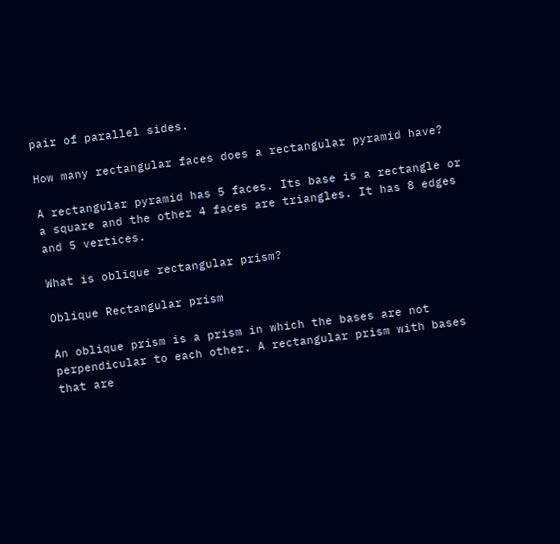pair of parallel sides.

How many rectangular faces does a rectangular pyramid have?

A rectangular pyramid has 5 faces. Its base is a rectangle or a square and the other 4 faces are triangles. It has 8 edges and 5 vertices.

What is oblique rectangular prism?

Oblique Rectangular prism

An oblique prism is a prism in which the bases are not perpendicular to each other. A rectangular prism with bases that are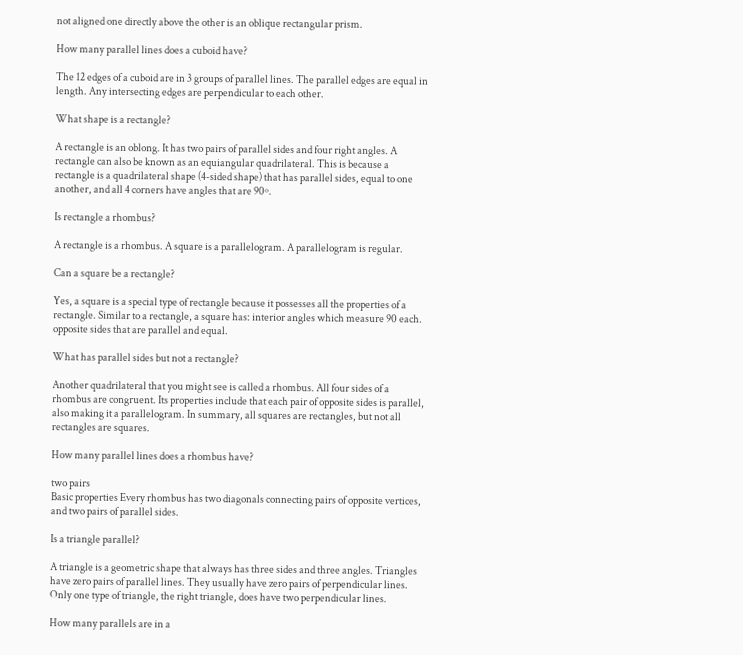not aligned one directly above the other is an oblique rectangular prism.

How many parallel lines does a cuboid have?

The 12 edges of a cuboid are in 3 groups of parallel lines. The parallel edges are equal in length. Any intersecting edges are perpendicular to each other.

What shape is a rectangle?

A rectangle is an oblong. It has two pairs of parallel sides and four right angles. A rectangle can also be known as an equiangular quadrilateral. This is because a rectangle is a quadrilateral shape (4-sided shape) that has parallel sides, equal to one another, and all 4 corners have angles that are 90º.

Is rectangle a rhombus?

A rectangle is a rhombus. A square is a parallelogram. A parallelogram is regular.

Can a square be a rectangle?

Yes, a square is a special type of rectangle because it possesses all the properties of a rectangle. Similar to a rectangle, a square has: interior angles which measure 90 each. opposite sides that are parallel and equal.

What has parallel sides but not a rectangle?

Another quadrilateral that you might see is called a rhombus. All four sides of a rhombus are congruent. Its properties include that each pair of opposite sides is parallel, also making it a parallelogram. In summary, all squares are rectangles, but not all rectangles are squares.

How many parallel lines does a rhombus have?

two pairs
Basic properties Every rhombus has two diagonals connecting pairs of opposite vertices, and two pairs of parallel sides.

Is a triangle parallel?

A triangle is a geometric shape that always has three sides and three angles. Triangles have zero pairs of parallel lines. They usually have zero pairs of perpendicular lines. Only one type of triangle, the right triangle, does have two perpendicular lines.

How many parallels are in a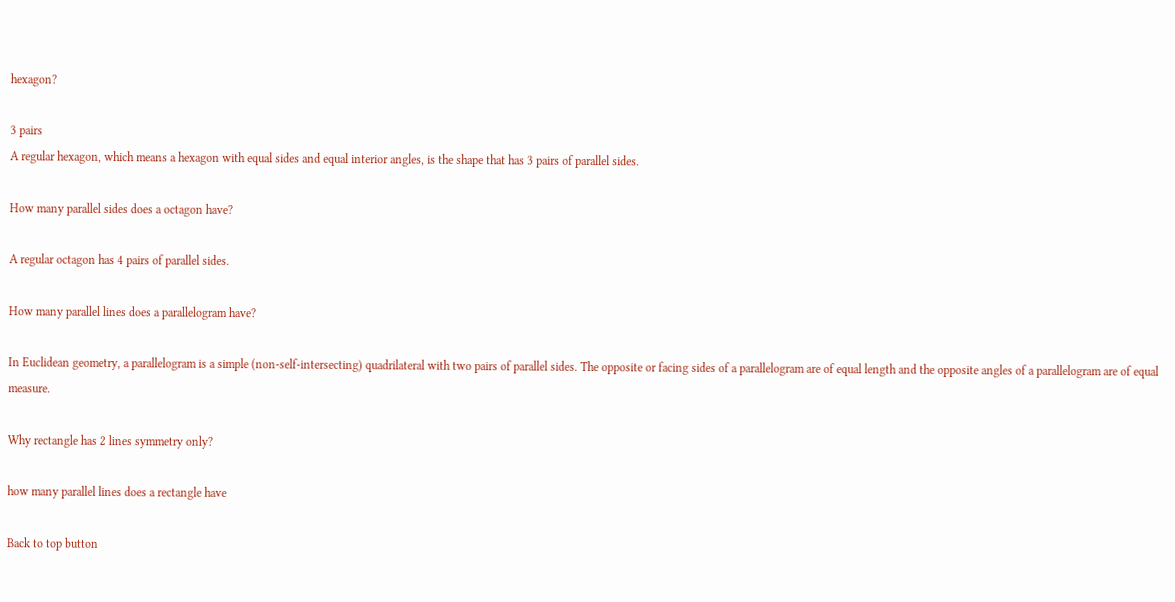hexagon?

3 pairs
A regular hexagon, which means a hexagon with equal sides and equal interior angles, is the shape that has 3 pairs of parallel sides.

How many parallel sides does a octagon have?

A regular octagon has 4 pairs of parallel sides.

How many parallel lines does a parallelogram have?

In Euclidean geometry, a parallelogram is a simple (non-self-intersecting) quadrilateral with two pairs of parallel sides. The opposite or facing sides of a parallelogram are of equal length and the opposite angles of a parallelogram are of equal measure.

Why rectangle has 2 lines symmetry only?

how many parallel lines does a rectangle have

Back to top button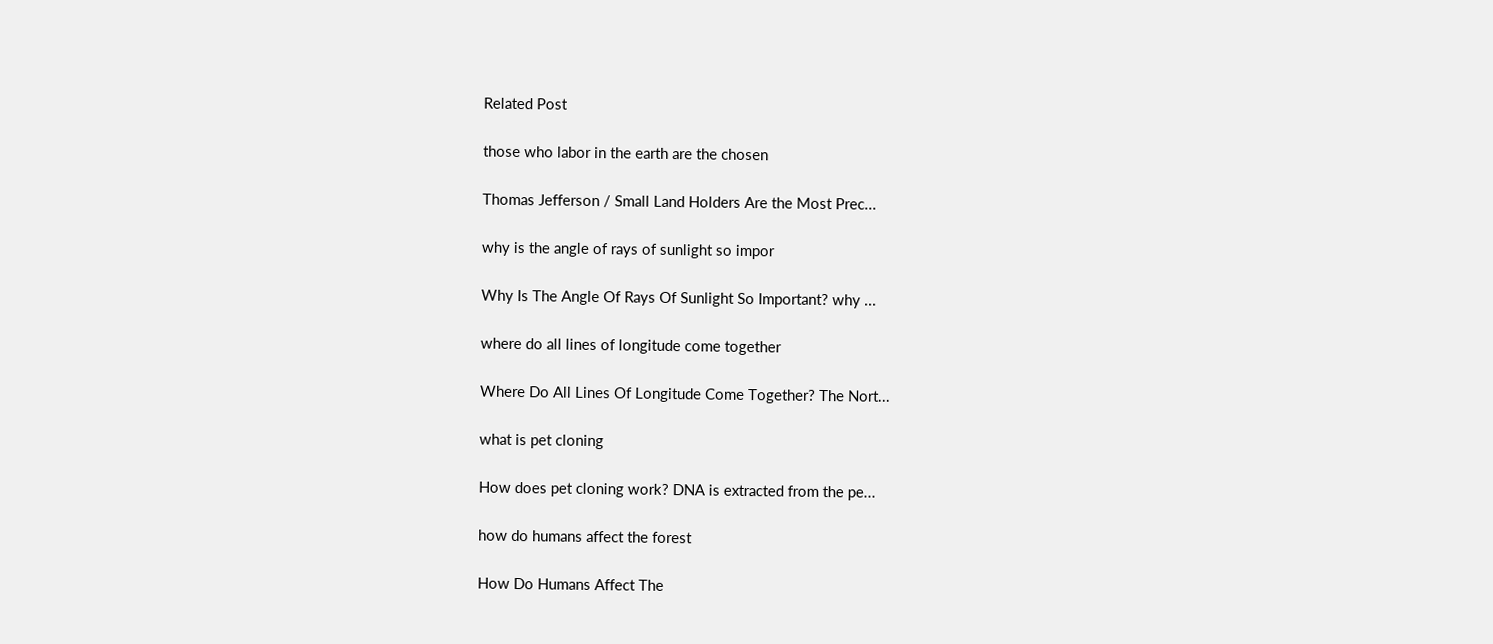Related Post

those who labor in the earth are the chosen

Thomas Jefferson / Small Land Holders Are the Most Prec...

why is the angle of rays of sunlight so impor

Why Is The Angle Of Rays Of Sunlight So Important? why ...

where do all lines of longitude come together

Where Do All Lines Of Longitude Come Together? The Nort...

what is pet cloning

How does pet cloning work? DNA is extracted from the pe...

how do humans affect the forest

How Do Humans Affect The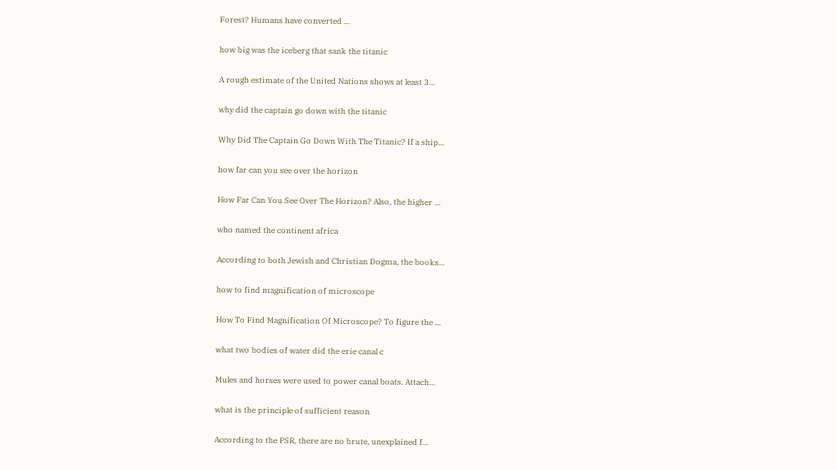Forest? Humans have converted ...

how big was the iceberg that sank the titanic

A rough estimate of the United Nations shows at least 3...

why did the captain go down with the titanic

Why Did The Captain Go Down With The Titanic? If a ship...

how far can you see over the horizon

How Far Can You See Over The Horizon? Also, the higher ...

who named the continent africa

According to both Jewish and Christian Dogma, the books...

how to find magnification of microscope

How To Find Magnification Of Microscope? To figure the ...

what two bodies of water did the erie canal c

Mules and horses were used to power canal boats. Attach...

what is the principle of sufficient reason

According to the PSR, there are no brute, unexplained f...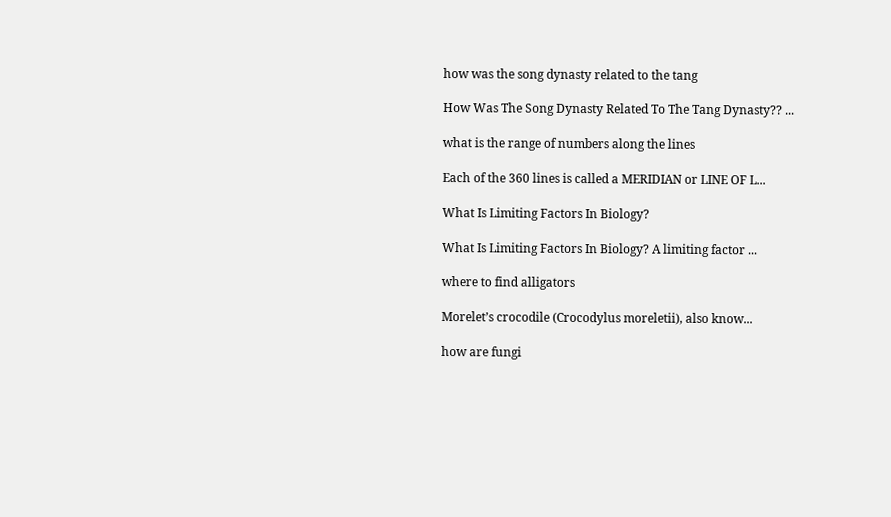how was the song dynasty related to the tang

How Was The Song Dynasty Related To The Tang Dynasty?? ...

what is the range of numbers along the lines

Each of the 360 lines is called a MERIDIAN or LINE OF L...

What Is Limiting Factors In Biology?

What Is Limiting Factors In Biology? A limiting factor ...

where to find alligators

Morelet’s crocodile (Crocodylus moreletii), also know...

how are fungi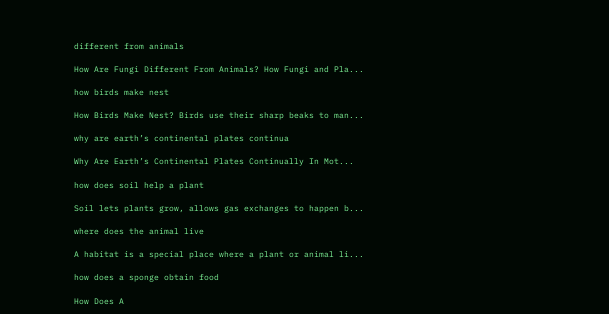different from animals

How Are Fungi Different From Animals? How Fungi and Pla...

how birds make nest

How Birds Make Nest? Birds use their sharp beaks to man...

why are earth’s continental plates continua

Why Are Earth’s Continental Plates Continually In Mot...

how does soil help a plant

Soil lets plants grow, allows gas exchanges to happen b...

where does the animal live

A habitat is a special place where a plant or animal li...

how does a sponge obtain food

How Does A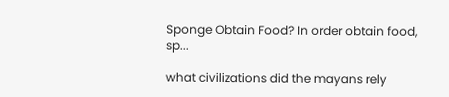Sponge Obtain Food? In order obtain food, sp...

what civilizations did the mayans rely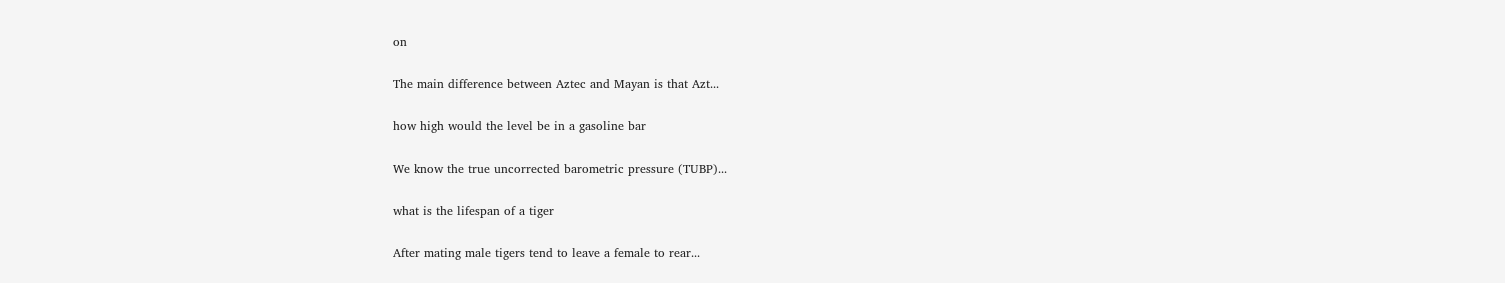on

The main difference between Aztec and Mayan is that Azt...

how high would the level be in a gasoline bar

We know the true uncorrected barometric pressure (TUBP)...

what is the lifespan of a tiger

After mating male tigers tend to leave a female to rear...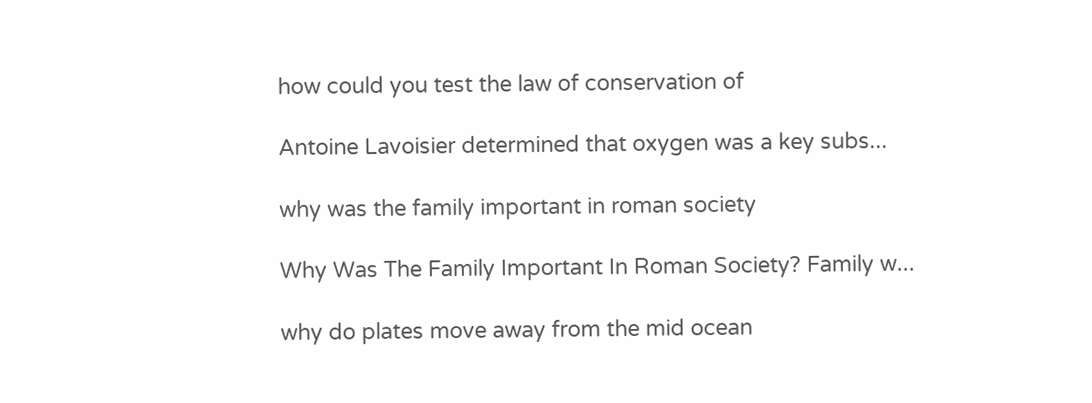how could you test the law of conservation of

Antoine Lavoisier determined that oxygen was a key subs...

why was the family important in roman society

Why Was The Family Important In Roman Society? Family w...

why do plates move away from the mid ocean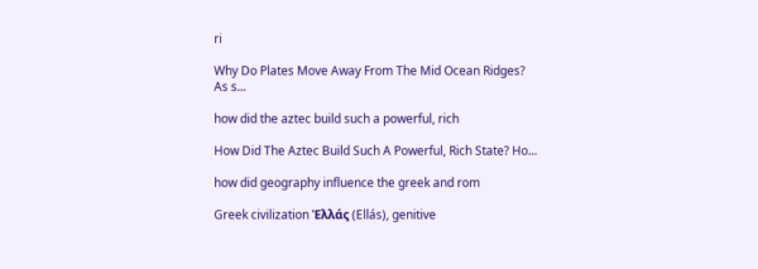ri

Why Do Plates Move Away From The Mid Ocean Ridges? As s...

how did the aztec build such a powerful, rich

How Did The Aztec Build Such A Powerful, Rich State? Ho...

how did geography influence the greek and rom

Greek civilization Ἑλλάς (Ellás), genitive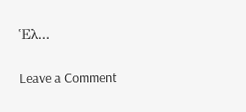Ἑλ...

Leave a Comment